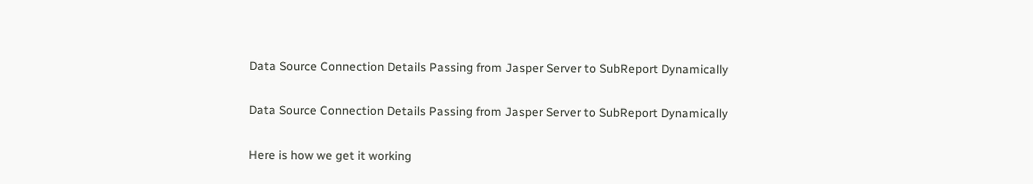Data Source Connection Details Passing from Jasper Server to SubReport Dynamically

Data Source Connection Details Passing from Jasper Server to SubReport Dynamically

Here is how we get it working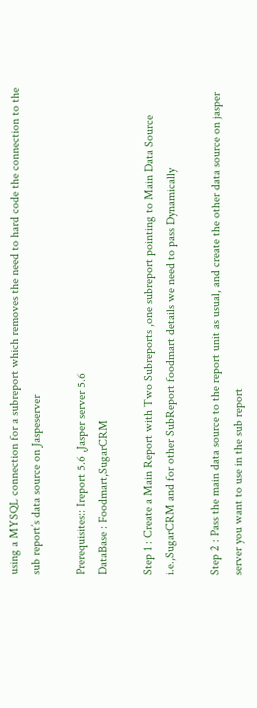using a MYSQL connection for a subreport which removes the need to hard code the connection to the sub report’s data source on Jaspeserver

Prerequisites:: Ireport 5.6 ,Jasper server 5.6
DataBase : Foodmart,SugarCRM

Step 1 : Create a Main Report with Two Subreports ,one subreport pointing to Main Data Source i.e.,SugarCRM and for other SubReport foodmart details we need to pass Dynamically

Step 2 : Pass the main data source to the report unit as usual, and create the other data source on jasper server you want to use in the sub report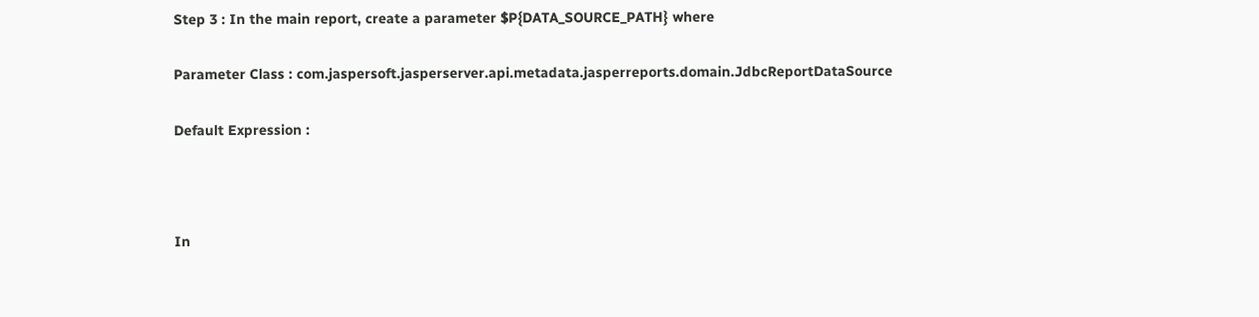Step 3 : In the main report, create a parameter $P{DATA_SOURCE_PATH} where

Parameter Class : com.jaspersoft.jasperserver.api.metadata.jasperreports.domain.JdbcReportDataSource

Default Expression :



In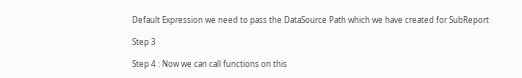Default Expression we need to pass the DataSource Path which we have created for SubReport

Step 3

Step 4 : Now we can call functions on this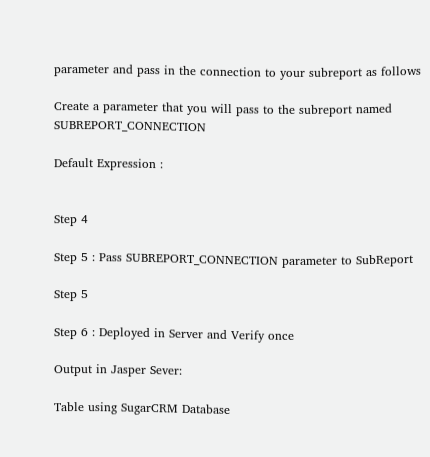parameter and pass in the connection to your subreport as follows

Create a parameter that you will pass to the subreport named SUBREPORT_CONNECTION

Default Expression :


Step 4

Step 5 : Pass SUBREPORT_CONNECTION parameter to SubReport

Step 5

Step 6 : Deployed in Server and Verify once

Output in Jasper Sever:

Table using SugarCRM Database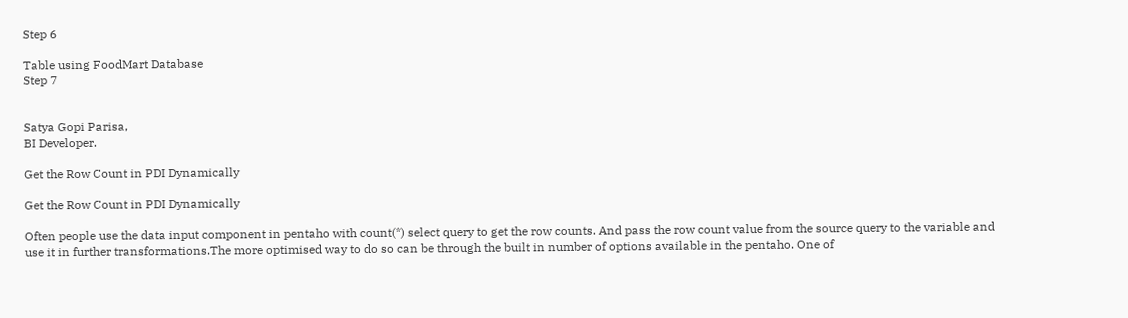Step 6

Table using FoodMart Database
Step 7


Satya Gopi Parisa,
BI Developer.

Get the Row Count in PDI Dynamically

Get the Row Count in PDI Dynamically

Often people use the data input component in pentaho with count(*) select query to get the row counts. And pass the row count value from the source query to the variable and use it in further transformations.The more optimised way to do so can be through the built in number of options available in the pentaho. One of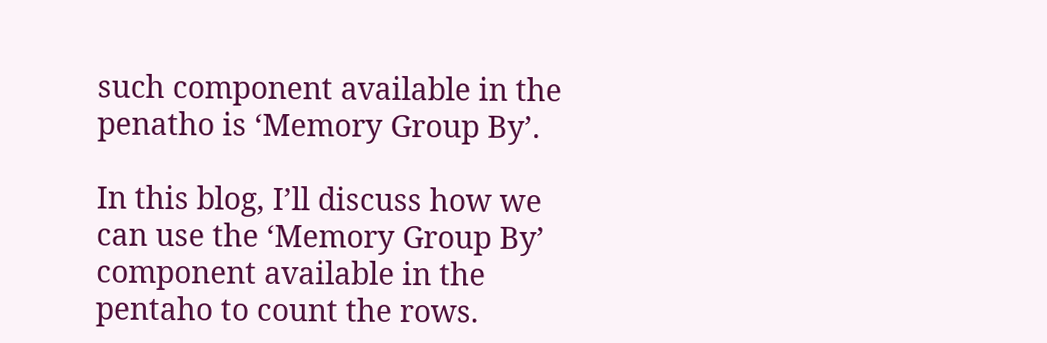such component available in the penatho is ‘Memory Group By’.

In this blog, I’ll discuss how we can use the ‘Memory Group By’ component available in the pentaho to count the rows.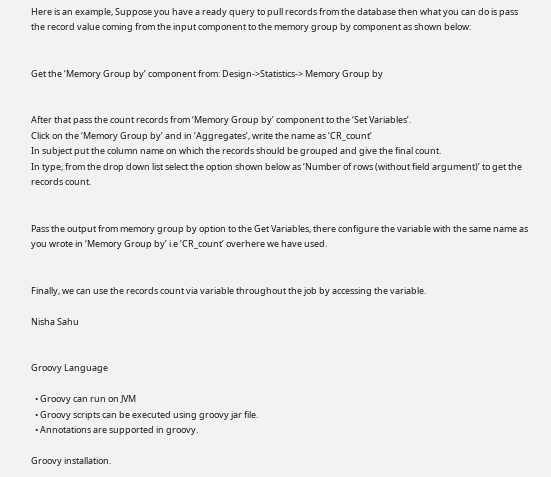Here is an example, Suppose you have a ready query to pull records from the database then what you can do is pass the record value coming from the input component to the memory group by component as shown below:


Get the ‘Memory Group by’ component from: Design->Statistics-> Memory Group by


After that pass the count records from ‘Memory Group by’ component to the ‘Set Variables’.
Click on the ‘Memory Group by’ and in ‘Aggregates’, write the name as ‘CR_count’
In subject put the column name on which the records should be grouped and give the final count.
In type, from the drop down list select the option shown below as ‘Number of rows (without field argument)’ to get the records count.


Pass the output from memory group by option to the Get Variables, there configure the variable with the same name as you wrote in ‘Memory Group by’ i.e ‘CR_count’ overhere we have used.


Finally, we can use the records count via variable throughout the job by accessing the variable.

Nisha Sahu


Groovy Language

  • Groovy can run on JVM
  • Groovy scripts can be executed using groovy jar file.
  • Annotations are supported in groovy.

Groovy installation.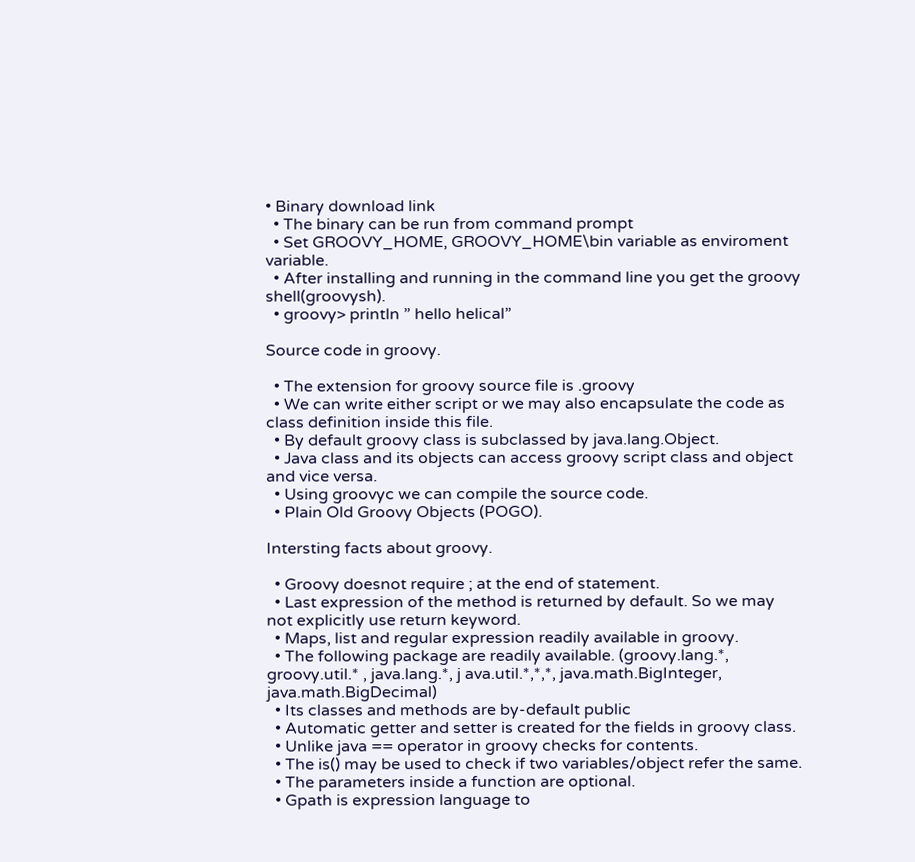• Binary download link
  • The binary can be run from command prompt
  • Set GROOVY_HOME, GROOVY_HOME\bin variable as enviroment variable.
  • After installing and running in the command line you get the groovy shell(groovysh).
  • groovy> println ” hello helical”

Source code in groovy.

  • The extension for groovy source file is .groovy
  • We can write either script or we may also encapsulate the code as class definition inside this file.
  • By default groovy class is subclassed by java.lang.Object.
  • Java class and its objects can access groovy script class and object and vice versa.
  • Using groovyc we can compile the source code.
  • Plain Old Groovy Objects (POGO).

Intersting facts about groovy.

  • Groovy doesnot require ; at the end of statement.
  • Last expression of the method is returned by default. So we may not explicitly use return keyword.
  • Maps, list and regular expression readily available in groovy.
  • The following package are readily available. (groovy.lang.*, groovy.util.* , java.lang.*, j ava.util.*,*,*, java.math.BigInteger, java.math.BigDecimal)
  • Its classes and methods are by-default public
  • Automatic getter and setter is created for the fields in groovy class.
  • Unlike java == operator in groovy checks for contents.
  • The is() may be used to check if two variables/object refer the same.
  • The parameters inside a function are optional.
  • Gpath is expression language to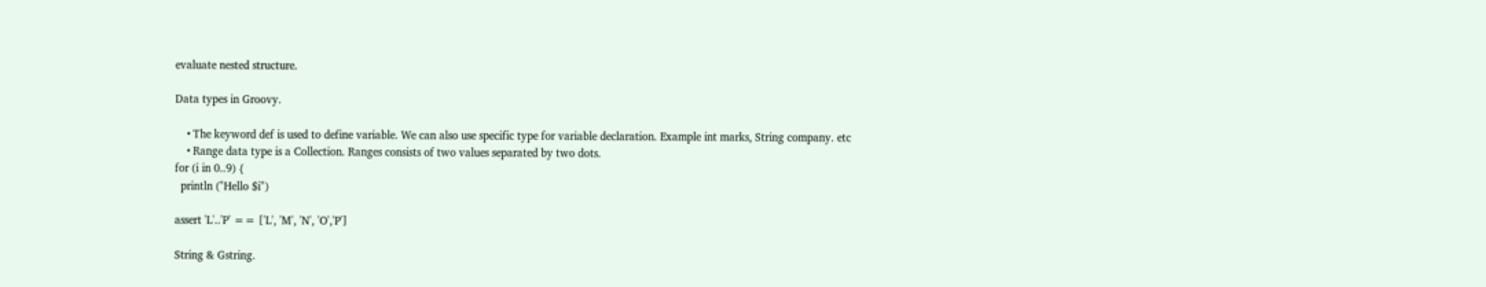evaluate nested structure.

Data types in Groovy.

    • The keyword def is used to define variable. We can also use specific type for variable declaration. Example int marks, String company. etc
    • Range data type is a Collection. Ranges consists of two values separated by two dots.
for (i in 0..9) {
  println ("Hello $i")

assert 'L'..'P' == ['L', 'M', 'N', 'O','P']

String & Gstring.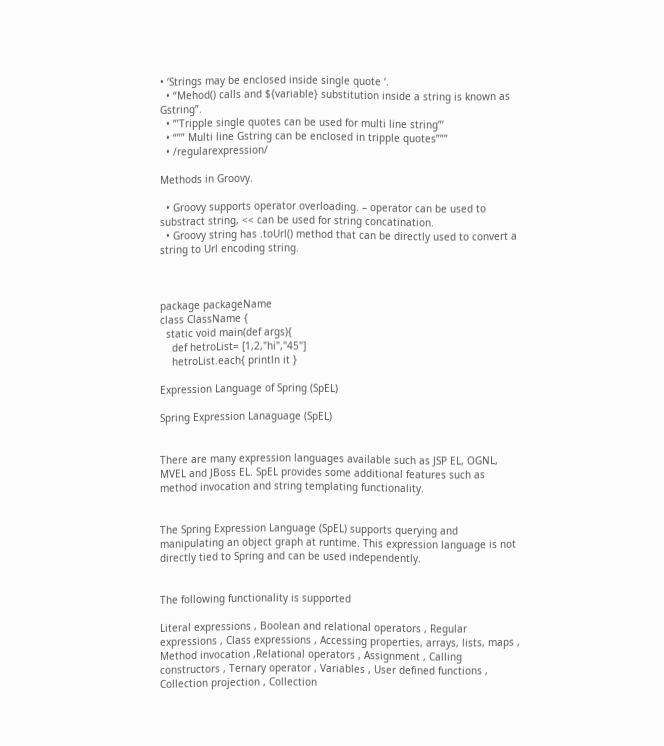• ‘Strings may be enclosed inside single quote ‘.
  • “Mehod() calls and ${variable} substitution inside a string is known as Gstring”.
  • ”’Tripple single quotes can be used for multi line string”’
  • “”” Multi line Gstring can be enclosed in tripple quotes”””
  • /regularexpression/

Methods in Groovy.

  • Groovy supports operator overloading. – operator can be used to substract string, << can be used for string concatination.
  • Groovy string has .toUrl() method that can be directly used to convert a string to Url encoding string.



package packageName
class ClassName {
  static void main(def args){
    def hetroList= [1,2,"hi","45"]
    hetroList.each{ println it }

Expression Language of Spring (SpEL)

Spring Expression Lanaguage (SpEL)


There are many expression languages available such as JSP EL, OGNL, MVEL and JBoss EL. SpEL provides some additional features such as method invocation and string templating functionality.


The Spring Expression Language (SpEL) supports querying and manipulating an object graph at runtime. This expression language is not directly tied to Spring and can be used independently.


The following functionality is supported

Literal expressions , Boolean and relational operators , Regular expressions , Class expressions , Accessing properties, arrays, lists, maps , Method invocation ,Relational operators , Assignment , Calling constructors , Ternary operator , Variables , User defined functions , Collection projection , Collection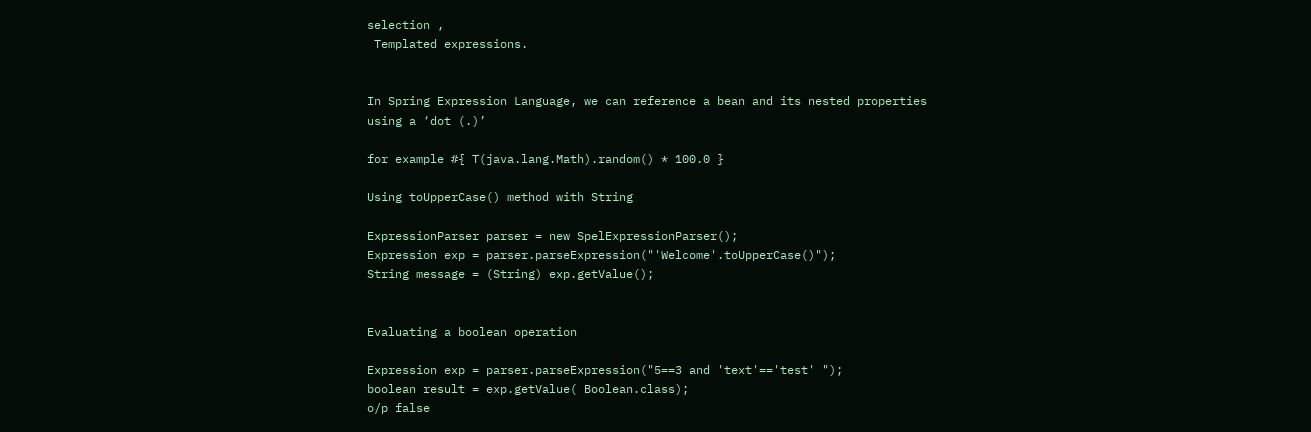selection ,
 Templated expressions.


In Spring Expression Language, we can reference a bean and its nested properties using a ‘dot (.)’

for example #{ T(java.lang.Math).random() * 100.0 }

Using toUpperCase() method with String

ExpressionParser parser = new SpelExpressionParser();
Expression exp = parser.parseExpression("'Welcome'.toUpperCase()");
String message = (String) exp.getValue();


Evaluating a boolean operation

Expression exp = parser.parseExpression("5==3 and 'text'=='test' ");
boolean result = exp.getValue( Boolean.class);
o/p false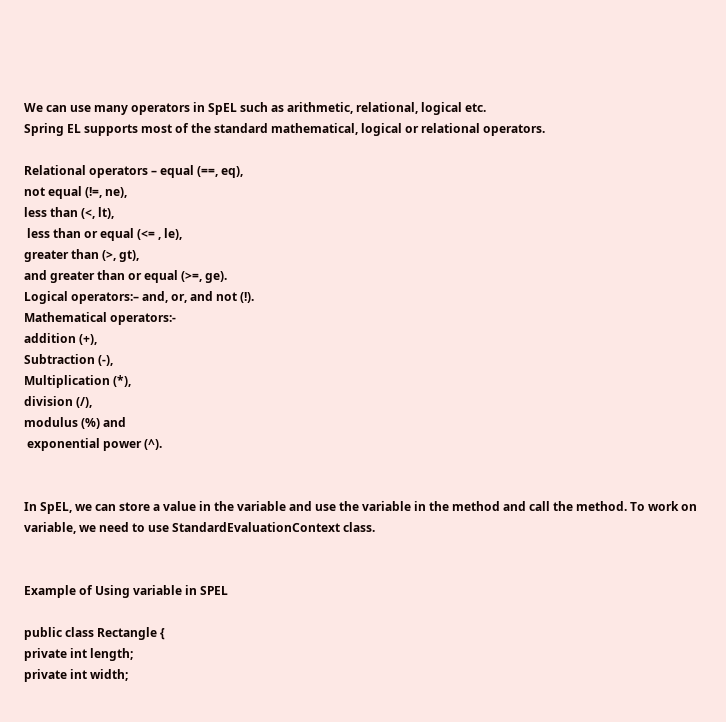We can use many operators in SpEL such as arithmetic, relational, logical etc.
Spring EL supports most of the standard mathematical, logical or relational operators.

Relational operators – equal (==, eq),
not equal (!=, ne),
less than (<, lt),
 less than or equal (<= , le),
greater than (>, gt),
and greater than or equal (>=, ge).
Logical operators:– and, or, and not (!).
Mathematical operators:-
addition (+),
Subtraction (-),
Multiplication (*),
division (/),
modulus (%) and
 exponential power (^).


In SpEL, we can store a value in the variable and use the variable in the method and call the method. To work on variable, we need to use StandardEvaluationContext class.


Example of Using variable in SPEL

public class Rectangle {
private int length;
private int width;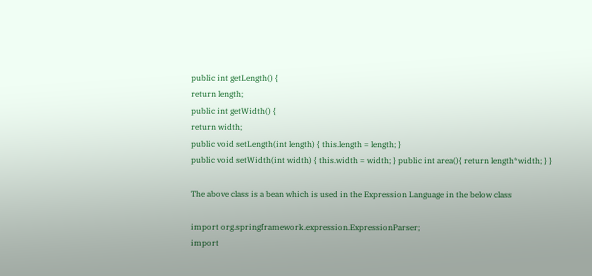public int getLength() {
return length;
public int getWidth() {
return width;
public void setLength(int length) { this.length = length; }
public void setWidth(int width) { this.width = width; } public int area(){ return length*width; } }

The above class is a bean which is used in the Expression Language in the below class

import org.springframework.expression.ExpressionParser;
import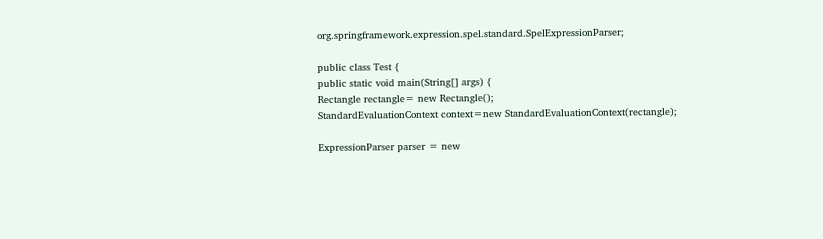org.springframework.expression.spel.standard.SpelExpressionParser;

public class Test {
public static void main(String[] args) {
Rectangle rectangle= new Rectangle();
StandardEvaluationContext context=new StandardEvaluationContext(rectangle);

ExpressionParser parser = new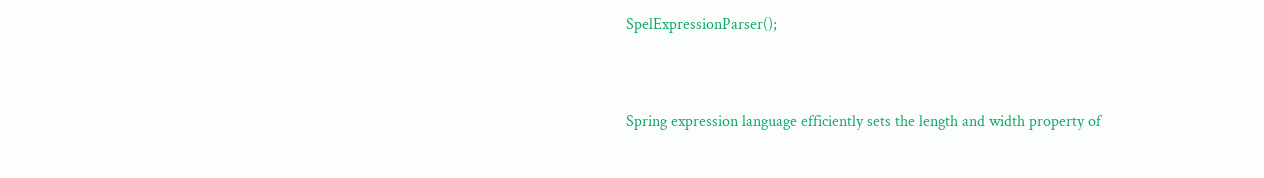SpelExpressionParser();


Spring expression language efficiently sets the length and width property of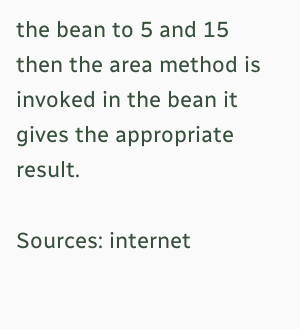the bean to 5 and 15 then the area method is invoked in the bean it gives the appropriate result.

Sources: internet